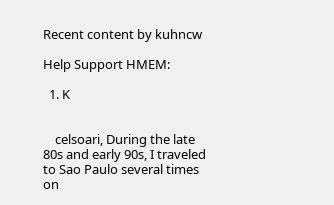Recent content by kuhncw

Help Support HMEM:

  1. K


    celsoari, During the late 80s and early 90s, I traveled to Sao Paulo several times on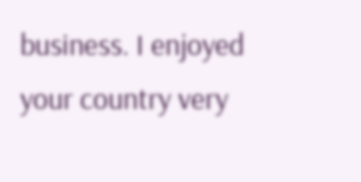business. I enjoyed your country very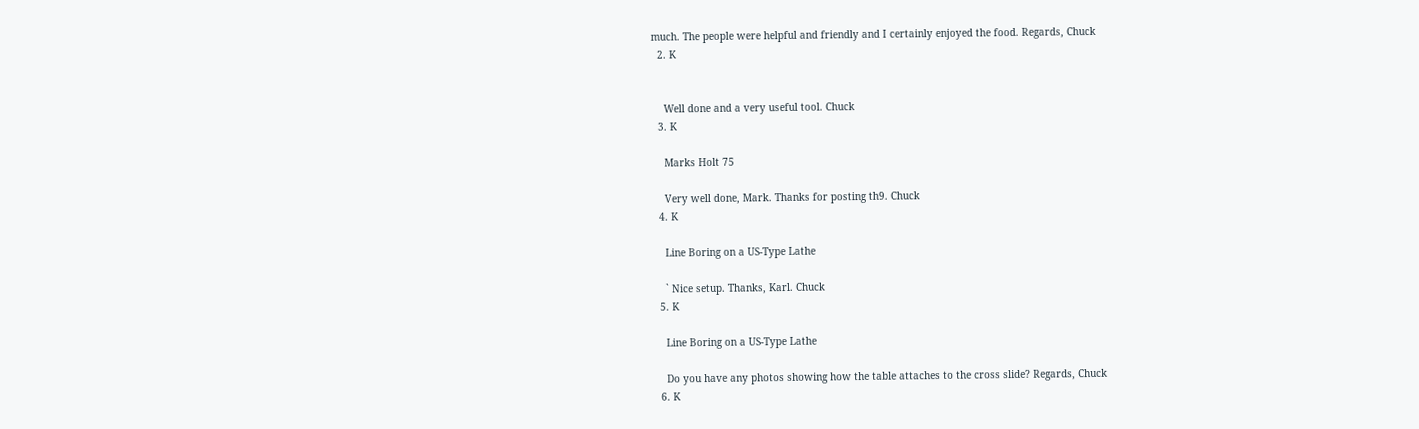much. The people were helpful and friendly and I certainly enjoyed the food. Regards, Chuck
  2. K


    Well done and a very useful tool. Chuck
  3. K

    Marks Holt 75

    Very well done, Mark. Thanks for posting th9. Chuck
  4. K

    Line Boring on a US-Type Lathe

    ` Nice setup. Thanks, Karl. Chuck
  5. K

    Line Boring on a US-Type Lathe

    Do you have any photos showing how the table attaches to the cross slide? Regards, Chuck
  6. K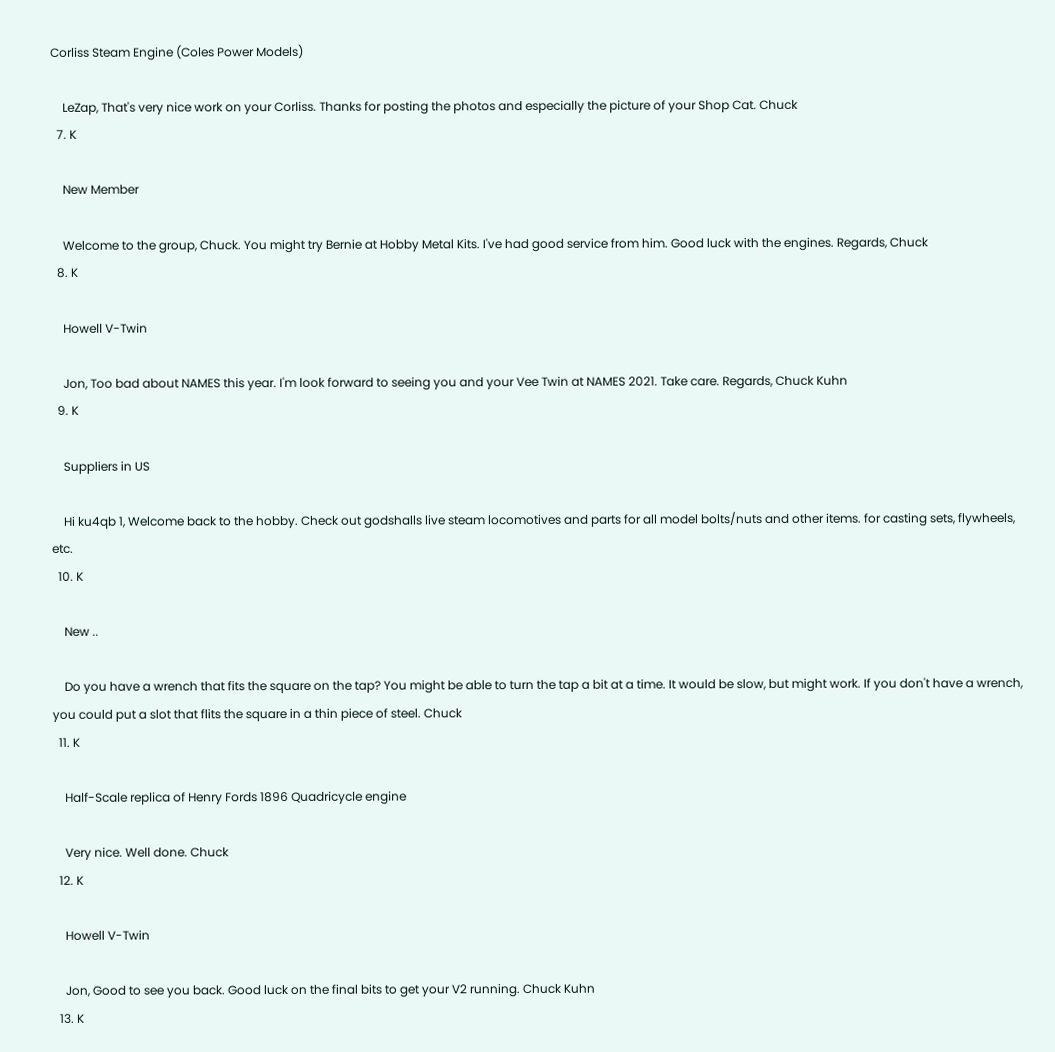Corliss Steam Engine (Coles Power Models)

    LeZap, That's very nice work on your Corliss. Thanks for posting the photos and especially the picture of your Shop Cat. Chuck
  7. K

    New Member

    Welcome to the group, Chuck. You might try Bernie at Hobby Metal Kits. I've had good service from him. Good luck with the engines. Regards, Chuck
  8. K

    Howell V-Twin

    Jon, Too bad about NAMES this year. I'm look forward to seeing you and your Vee Twin at NAMES 2021. Take care. Regards, Chuck Kuhn
  9. K

    Suppliers in US

    Hi ku4qb 1, Welcome back to the hobby. Check out godshalls live steam locomotives and parts for all model bolts/nuts and other items. for casting sets, flywheels, etc.
  10. K

    New ..

    Do you have a wrench that fits the square on the tap? You might be able to turn the tap a bit at a time. It would be slow, but might work. If you don't have a wrench, you could put a slot that flits the square in a thin piece of steel. Chuck
  11. K

    Half-Scale replica of Henry Fords 1896 Quadricycle engine

    Very nice. Well done. Chuck
  12. K

    Howell V-Twin

    Jon, Good to see you back. Good luck on the final bits to get your V2 running. Chuck Kuhn
  13. K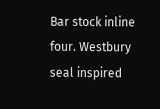Bar stock inline four. Westbury seal inspired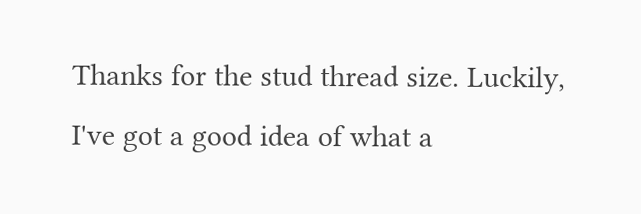Thanks for the stud thread size. Luckily, I've got a good idea of what a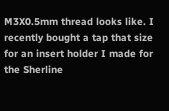M3X0.5mm thread looks like. I recently bought a tap that size for an insert holder I made for the Sherline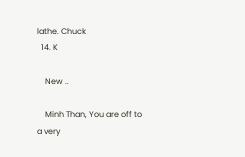lathe. Chuck
  14. K

    New ..

    Minh Than, You are off to a very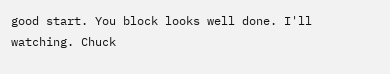good start. You block looks well done. I'll watching. Chuck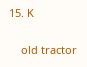15. K

    old tractor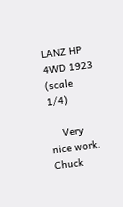LANZ HP 4WD 1923 (scale 1/4)

    Very nice work. Chuck